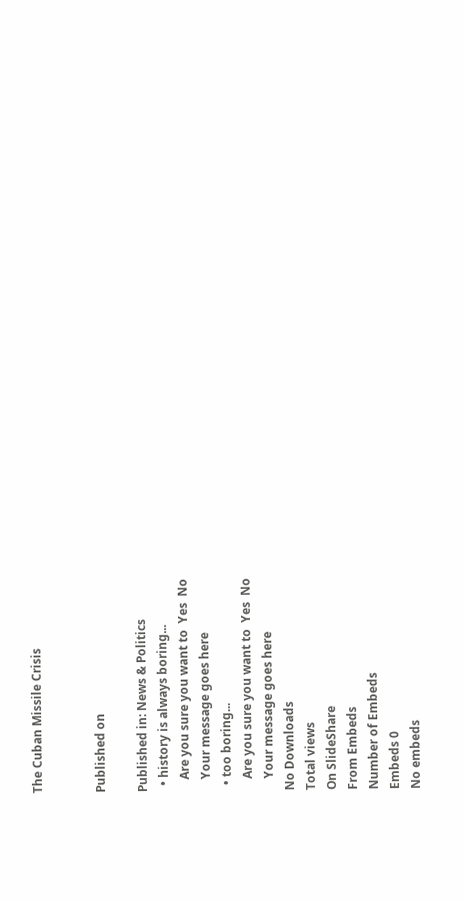The Cuban Missile Crisis


Published on

Published in: News & Politics
  • history is always boring...
    Are you sure you want to  Yes  No
    Your message goes here
  • too boring...
    Are you sure you want to  Yes  No
    Your message goes here
No Downloads
Total views
On SlideShare
From Embeds
Number of Embeds
Embeds 0
No embeds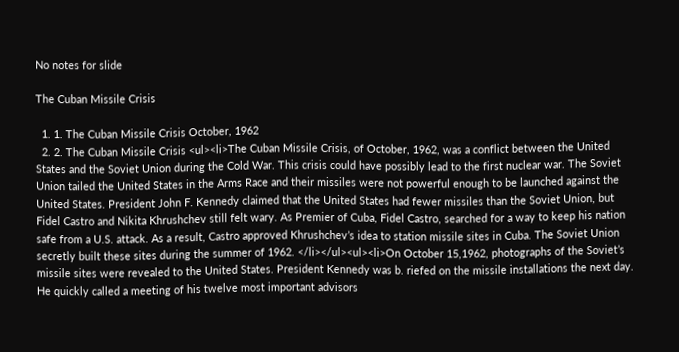No notes for slide

The Cuban Missile Crisis

  1. 1. The Cuban Missile Crisis October, 1962
  2. 2. The Cuban Missile Crisis <ul><li>The Cuban Missile Crisis, of October, 1962, was a conflict between the United States and the Soviet Union during the Cold War. This crisis could have possibly lead to the first nuclear war. The Soviet Union tailed the United States in the Arms Race and their missiles were not powerful enough to be launched against the United States. President John F. Kennedy claimed that the United States had fewer missiles than the Soviet Union, but Fidel Castro and Nikita Khrushchev still felt wary. As Premier of Cuba, Fidel Castro, searched for a way to keep his nation safe from a U.S. attack. As a result, Castro approved Khrushchev’s idea to station missile sites in Cuba. The Soviet Union secretly built these sites during the summer of 1962. </li></ul><ul><li>On October 15,1962, photographs of the Soviet’s missile sites were revealed to the United States. President Kennedy was b. riefed on the missile installations the next day. He quickly called a meeting of his twelve most important advisors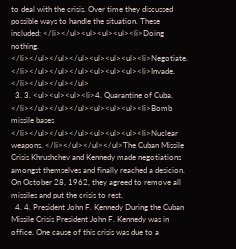to deal with the crisis. Over time they discussed possible ways to handle the situation. These included: </li></ul><ul><ul><ul><li>Doing nothing. </li></ul></ul></ul><ul><ul><ul><li>Negotiate. </li></ul></ul></ul><ul><ul><ul><li>Invade. </li></ul></ul></ul>
  3. 3. <ul><ul><ul><li>4. Quarantine of Cuba. </li></ul></ul></ul><ul><ul><ul><li>Bomb missile bases </li></ul></ul></ul><ul><ul><ul><li>Nuclear weapons. </li></ul></ul></ul>The Cuban Missile Crisis Khrushchev and Kennedy made negotiations amongst themselves and finally reached a desicion. On October 28, 1962, they agreed to remove all missiles and put the crisis to rest.
  4. 4. President John F. Kennedy During the Cuban Missile Crisis President John F. Kennedy was in office. One cause of this crisis was due to a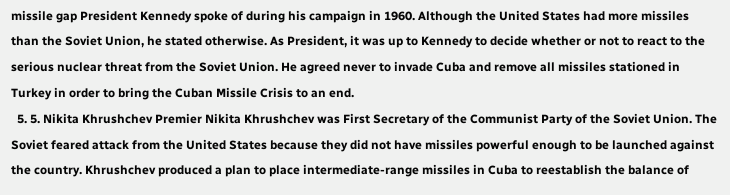missile gap President Kennedy spoke of during his campaign in 1960. Although the United States had more missiles than the Soviet Union, he stated otherwise. As President, it was up to Kennedy to decide whether or not to react to the serious nuclear threat from the Soviet Union. He agreed never to invade Cuba and remove all missiles stationed in Turkey in order to bring the Cuban Missile Crisis to an end.
  5. 5. Nikita Khrushchev Premier Nikita Khrushchev was First Secretary of the Communist Party of the Soviet Union. The Soviet feared attack from the United States because they did not have missiles powerful enough to be launched against the country. Khrushchev produced a plan to place intermediate-range missiles in Cuba to reestablish the balance of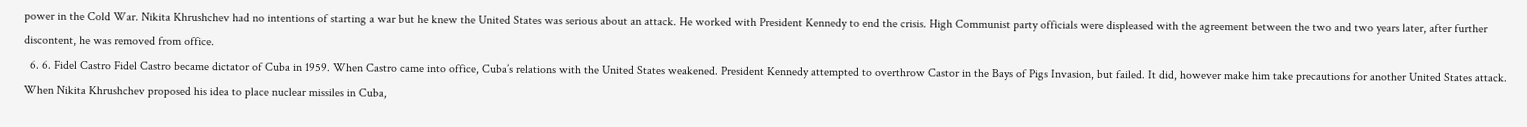power in the Cold War. Nikita Khrushchev had no intentions of starting a war but he knew the United States was serious about an attack. He worked with President Kennedy to end the crisis. High Communist party officials were displeased with the agreement between the two and two years later, after further discontent, he was removed from office.
  6. 6. Fidel Castro Fidel Castro became dictator of Cuba in 1959. When Castro came into office, Cuba’s relations with the United States weakened. President Kennedy attempted to overthrow Castor in the Bays of Pigs Invasion, but failed. It did, however make him take precautions for another United States attack. When Nikita Khrushchev proposed his idea to place nuclear missiles in Cuba,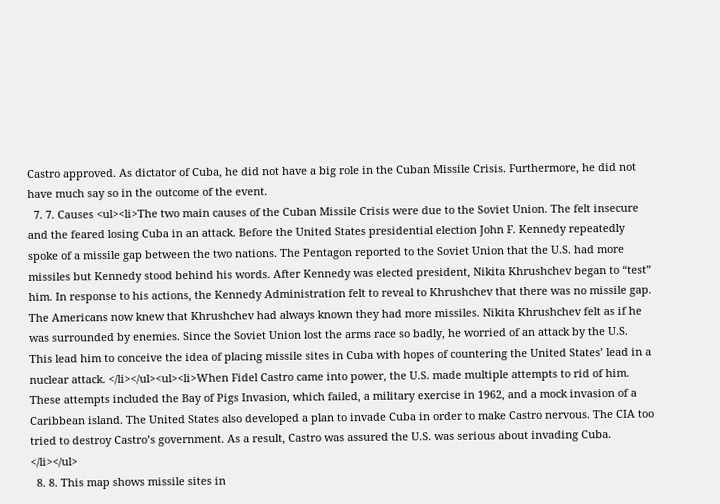Castro approved. As dictator of Cuba, he did not have a big role in the Cuban Missile Crisis. Furthermore, he did not have much say so in the outcome of the event.
  7. 7. Causes <ul><li>The two main causes of the Cuban Missile Crisis were due to the Soviet Union. The felt insecure and the feared losing Cuba in an attack. Before the United States presidential election John F. Kennedy repeatedly spoke of a missile gap between the two nations. The Pentagon reported to the Soviet Union that the U.S. had more missiles but Kennedy stood behind his words. After Kennedy was elected president, Nikita Khrushchev began to “test” him. In response to his actions, the Kennedy Administration felt to reveal to Khrushchev that there was no missile gap. The Americans now knew that Khrushchev had always known they had more missiles. Nikita Khrushchev felt as if he was surrounded by enemies. Since the Soviet Union lost the arms race so badly, he worried of an attack by the U.S. This lead him to conceive the idea of placing missile sites in Cuba with hopes of countering the United States’ lead in a nuclear attack. </li></ul><ul><li>When Fidel Castro came into power, the U.S. made multiple attempts to rid of him. These attempts included the Bay of Pigs Invasion, which failed, a military exercise in 1962, and a mock invasion of a Caribbean island. The United States also developed a plan to invade Cuba in order to make Castro nervous. The CIA too tried to destroy Castro’s government. As a result, Castro was assured the U.S. was serious about invading Cuba. </li></ul>
  8. 8. This map shows missile sites in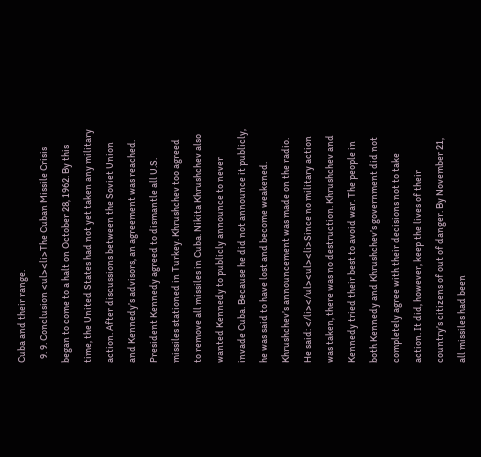Cuba and their range.
  9. 9. Conclusion <ul><li>The Cuban Missile Crisis began to come to a halt on October 28, 1962. By this time, the United States had not yet taken any military action. After discussions between the Soviet Union and Kennedy’s advisors, an agreement was reached. President Kennedy agreed to dismantle all U.S. missiles stationed in Turkey. Khrushchev too agreed to remove all missiles in Cuba. Nikita Khrushchev also wanted Kennedy to publicly announce to never invade Cuba. Because he did not announce it publicly, he was said to have lost and become weakened. Khrushchev’s announcement was made on the radio. He said: </li></ul><ul><li>Since no military action was taken, there was no destruction. Khrushchev and Kennedy tried their best to avoid war. The people in both Kennedy and Khrushchev’s government did not completely agree with their decisions not to take action. It did, however, keep the lives of their country’s citizens of out of danger. By November 21, all missiles had been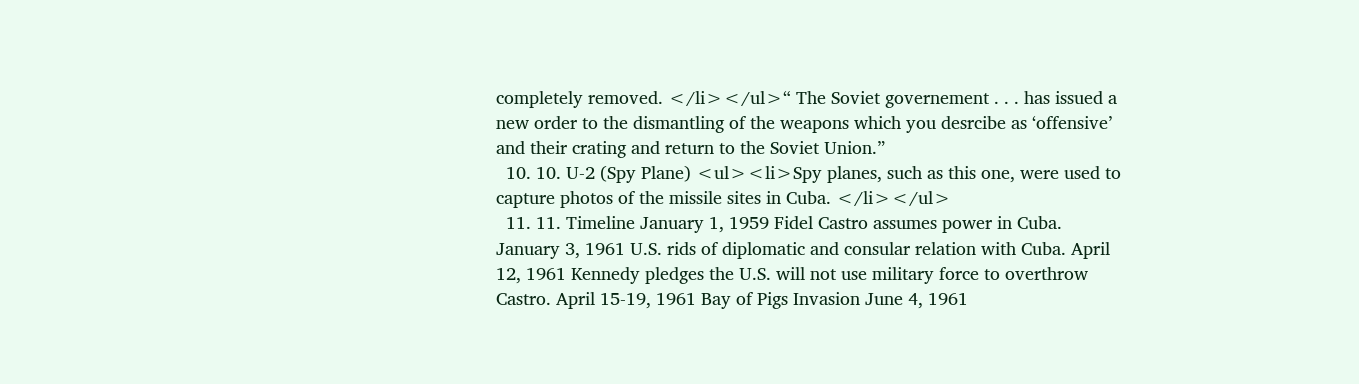completely removed. </li></ul>“ The Soviet governement . . . has issued a new order to the dismantling of the weapons which you desrcibe as ‘offensive’ and their crating and return to the Soviet Union.”
  10. 10. U-2 (Spy Plane) <ul><li>Spy planes, such as this one, were used to capture photos of the missile sites in Cuba. </li></ul>
  11. 11. Timeline January 1, 1959 Fidel Castro assumes power in Cuba. January 3, 1961 U.S. rids of diplomatic and consular relation with Cuba. April 12, 1961 Kennedy pledges the U.S. will not use military force to overthrow Castro. April 15-19, 1961 Bay of Pigs Invasion June 4, 1961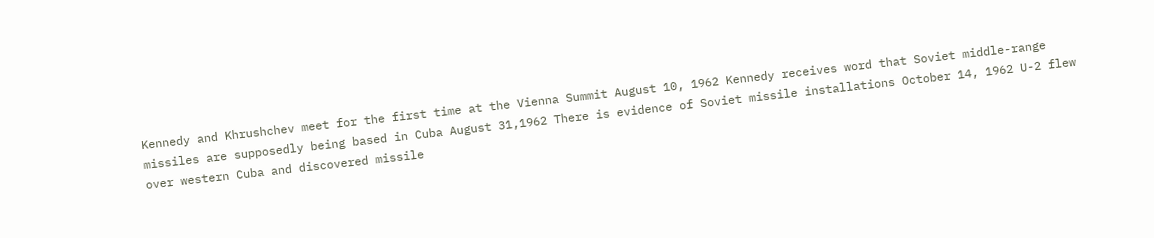Kennedy and Khrushchev meet for the first time at the Vienna Summit August 10, 1962 Kennedy receives word that Soviet middle-range missiles are supposedly being based in Cuba August 31,1962 There is evidence of Soviet missile installations October 14, 1962 U-2 flew over western Cuba and discovered missile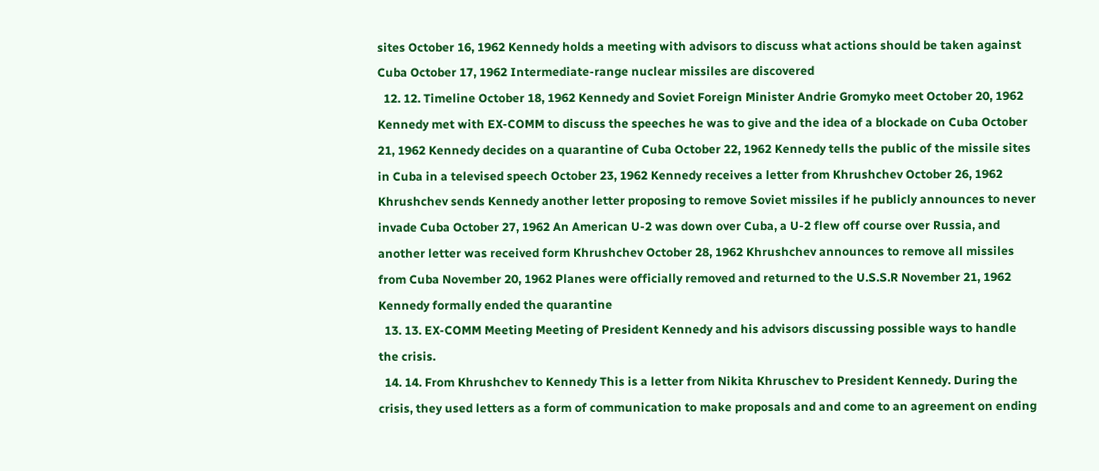sites October 16, 1962 Kennedy holds a meeting with advisors to discuss what actions should be taken against Cuba October 17, 1962 Intermediate-range nuclear missiles are discovered
  12. 12. Timeline October 18, 1962 Kennedy and Soviet Foreign Minister Andrie Gromyko meet October 20, 1962 Kennedy met with EX-COMM to discuss the speeches he was to give and the idea of a blockade on Cuba October 21, 1962 Kennedy decides on a quarantine of Cuba October 22, 1962 Kennedy tells the public of the missile sites in Cuba in a televised speech October 23, 1962 Kennedy receives a letter from Khrushchev October 26, 1962 Khrushchev sends Kennedy another letter proposing to remove Soviet missiles if he publicly announces to never invade Cuba October 27, 1962 An American U-2 was down over Cuba, a U-2 flew off course over Russia, and another letter was received form Khrushchev October 28, 1962 Khrushchev announces to remove all missiles from Cuba November 20, 1962 Planes were officially removed and returned to the U.S.S.R November 21, 1962 Kennedy formally ended the quarantine
  13. 13. EX-COMM Meeting Meeting of President Kennedy and his advisors discussing possible ways to handle the crisis.
  14. 14. From Khrushchev to Kennedy This is a letter from Nikita Khruschev to President Kennedy. During the crisis, they used letters as a form of communication to make proposals and and come to an agreement on ending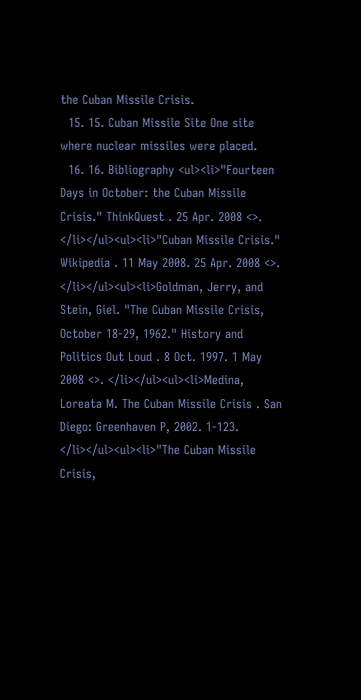the Cuban Missile Crisis.
  15. 15. Cuban Missile Site One site where nuclear missiles were placed.
  16. 16. Bibliography <ul><li>"Fourteen Days in October: the Cuban Missile Crisis." ThinkQuest . 25 Apr. 2008 <>. </li></ul><ul><li>"Cuban Missile Crisis." Wikipedia . 11 May 2008. 25 Apr. 2008 <>. </li></ul><ul><li>Goldman, Jerry, and Stein, Giel. "The Cuban Missile Crisis, October 18-29, 1962." History and Politics Out Loud . 8 Oct. 1997. 1 May 2008 <>. </li></ul><ul><li>Medina, Loreata M. The Cuban Missile Crisis . San Diego: Greenhaven P, 2002. 1-123. </li></ul><ul><li>"The Cuban Missile Crisis,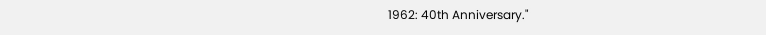1962: 40th Anniversary."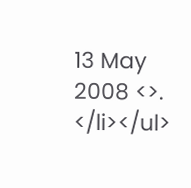13 May 2008 <>. </li></ul>